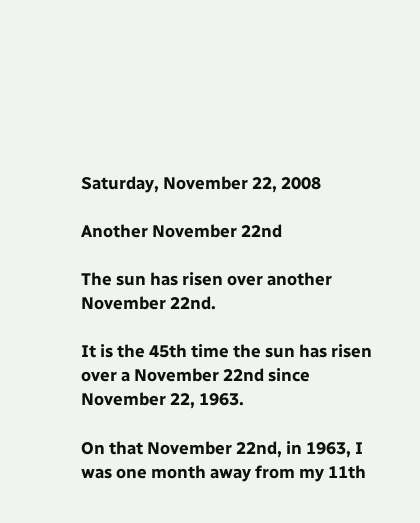Saturday, November 22, 2008

Another November 22nd

The sun has risen over another November 22nd.

It is the 45th time the sun has risen over a November 22nd since November 22, 1963.

On that November 22nd, in 1963, I was one month away from my 11th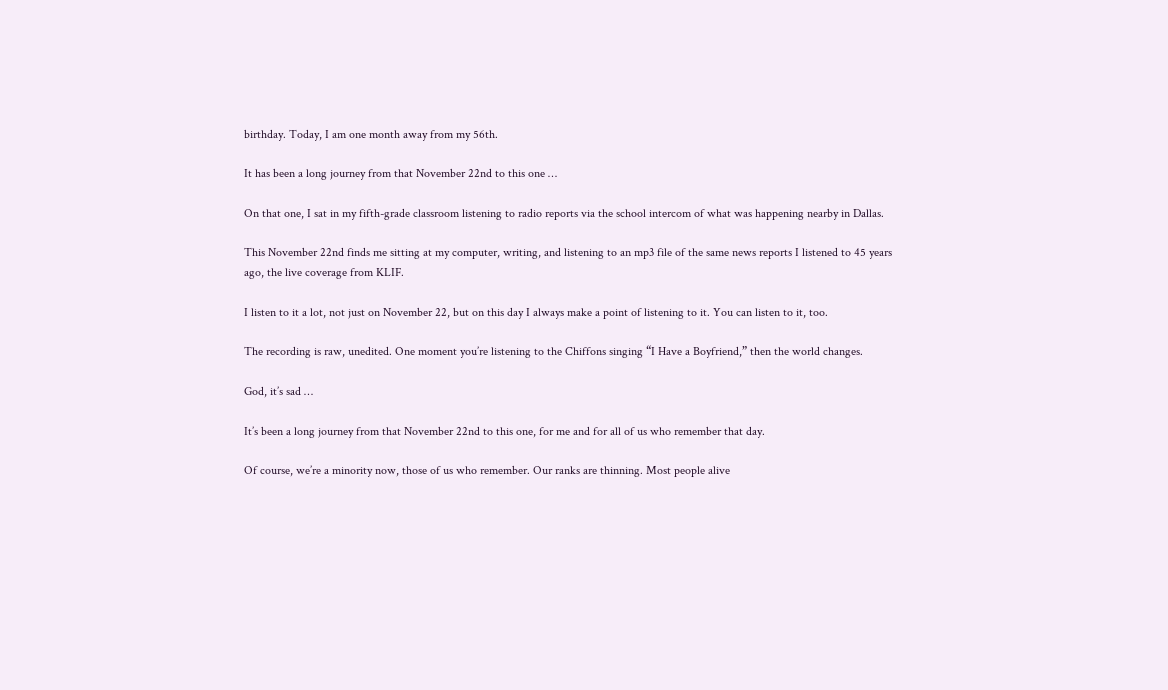birthday. Today, I am one month away from my 56th.

It has been a long journey from that November 22nd to this one …

On that one, I sat in my fifth-grade classroom listening to radio reports via the school intercom of what was happening nearby in Dallas.

This November 22nd finds me sitting at my computer, writing, and listening to an mp3 file of the same news reports I listened to 45 years ago, the live coverage from KLIF.

I listen to it a lot, not just on November 22, but on this day I always make a point of listening to it. You can listen to it, too.

The recording is raw, unedited. One moment you’re listening to the Chiffons singing “I Have a Boyfriend,” then the world changes.

God, it’s sad …

It’s been a long journey from that November 22nd to this one, for me and for all of us who remember that day.

Of course, we’re a minority now, those of us who remember. Our ranks are thinning. Most people alive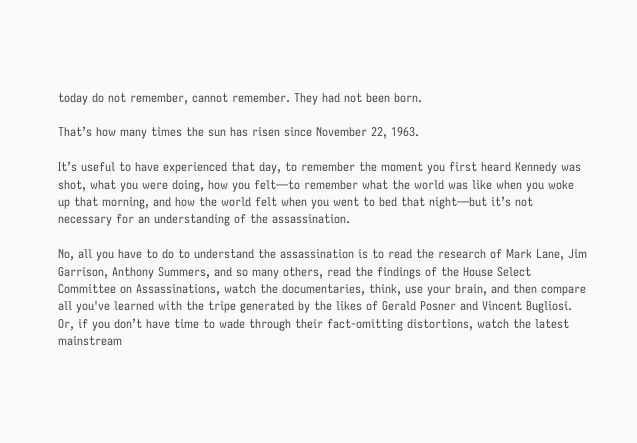today do not remember, cannot remember. They had not been born.

That’s how many times the sun has risen since November 22, 1963.

It’s useful to have experienced that day, to remember the moment you first heard Kennedy was shot, what you were doing, how you felt—to remember what the world was like when you woke up that morning, and how the world felt when you went to bed that night—but it’s not necessary for an understanding of the assassination.

No, all you have to do to understand the assassination is to read the research of Mark Lane, Jim Garrison, Anthony Summers, and so many others, read the findings of the House Select Committee on Assassinations, watch the documentaries, think, use your brain, and then compare all you've learned with the tripe generated by the likes of Gerald Posner and Vincent Bugliosi. Or, if you don’t have time to wade through their fact-omitting distortions, watch the latest mainstream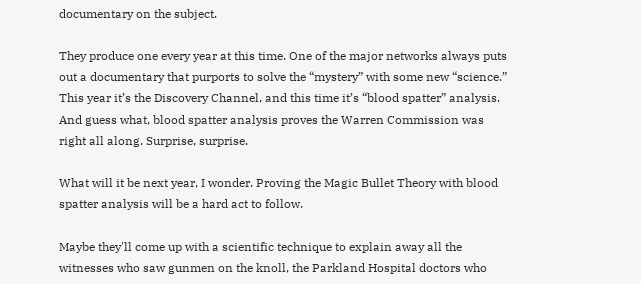documentary on the subject.

They produce one every year at this time. One of the major networks always puts out a documentary that purports to solve the “mystery” with some new “science.” This year it’s the Discovery Channel, and this time it’s “blood spatter” analysis. And guess what, blood spatter analysis proves the Warren Commission was right all along. Surprise, surprise.

What will it be next year, I wonder. Proving the Magic Bullet Theory with blood spatter analysis will be a hard act to follow.

Maybe they'll come up with a scientific technique to explain away all the witnesses who saw gunmen on the knoll, the Parkland Hospital doctors who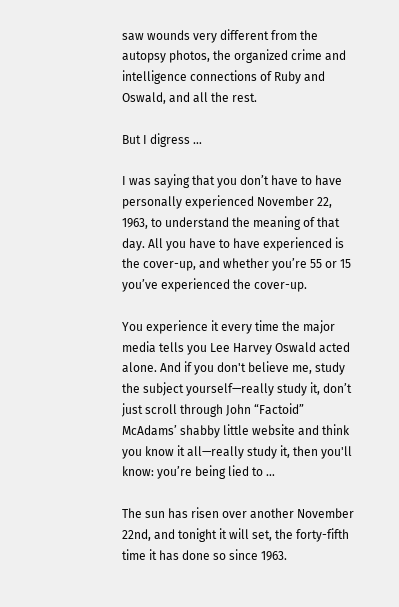saw wounds very different from the autopsy photos, the organized crime and intelligence connections of Ruby and Oswald, and all the rest.

But I digress …

I was saying that you don’t have to have personally experienced November 22, 1963, to understand the meaning of that day. All you have to have experienced is the cover-up, and whether you’re 55 or 15 you’ve experienced the cover-up.

You experience it every time the major media tells you Lee Harvey Oswald acted alone. And if you don't believe me, study the subject yourself—really study it, don’t just scroll through John “Factoid” McAdams’ shabby little website and think you know it all—really study it, then you'll know: you’re being lied to …

The sun has risen over another November 22nd, and tonight it will set, the forty-fifth time it has done so since 1963.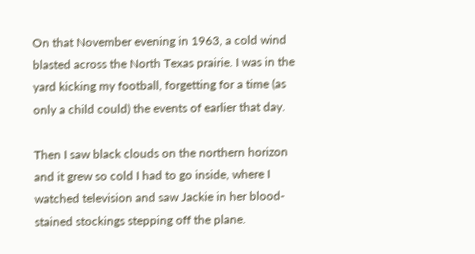On that November evening in 1963, a cold wind blasted across the North Texas prairie. I was in the yard kicking my football, forgetting for a time (as only a child could) the events of earlier that day.

Then I saw black clouds on the northern horizon and it grew so cold I had to go inside, where I watched television and saw Jackie in her blood-stained stockings stepping off the plane.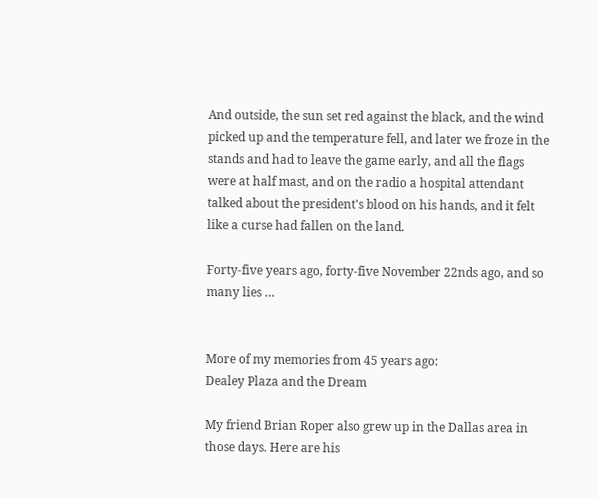And outside, the sun set red against the black, and the wind picked up and the temperature fell, and later we froze in the stands and had to leave the game early, and all the flags were at half mast, and on the radio a hospital attendant talked about the president's blood on his hands, and it felt like a curse had fallen on the land.

Forty-five years ago, forty-five November 22nds ago, and so many lies …


More of my memories from 45 years ago:
Dealey Plaza and the Dream

My friend Brian Roper also grew up in the Dallas area in those days. Here are his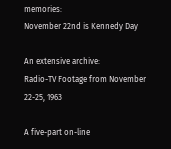memories:
November 22nd is Kennedy Day

An extensive archive:
Radio-TV Footage from November 22-25, 1963

A five-part on-line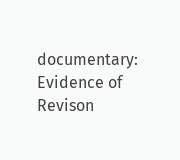documentary:
Evidence of Revison